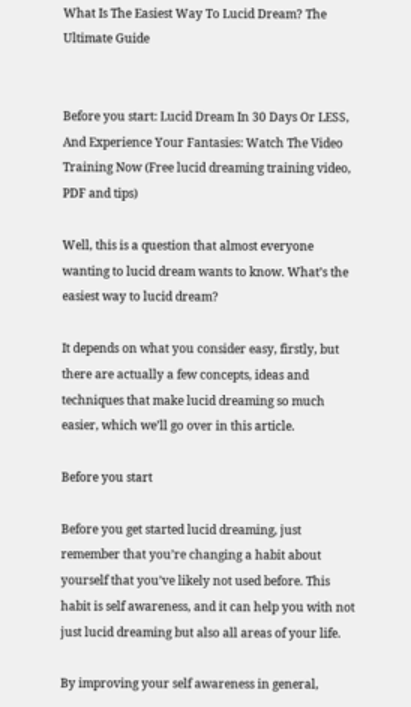What Is The Easiest Way To Lucid Dream? The Ultimate Guide


Before you start: Lucid Dream In 30 Days Or LESS, And Experience Your Fantasies: Watch The Video Training Now (Free lucid dreaming training video, PDF and tips)

Well, this is a question that almost everyone wanting to lucid dream wants to know. What’s the easiest way to lucid dream?

It depends on what you consider easy, firstly, but there are actually a few concepts, ideas and techniques that make lucid dreaming so much easier, which we’ll go over in this article.

Before you start

Before you get started lucid dreaming, just remember that you’re changing a habit about yourself that you’ve likely not used before. This habit is self awareness, and it can help you with not just lucid dreaming but also all areas of your life.

By improving your self awareness in general,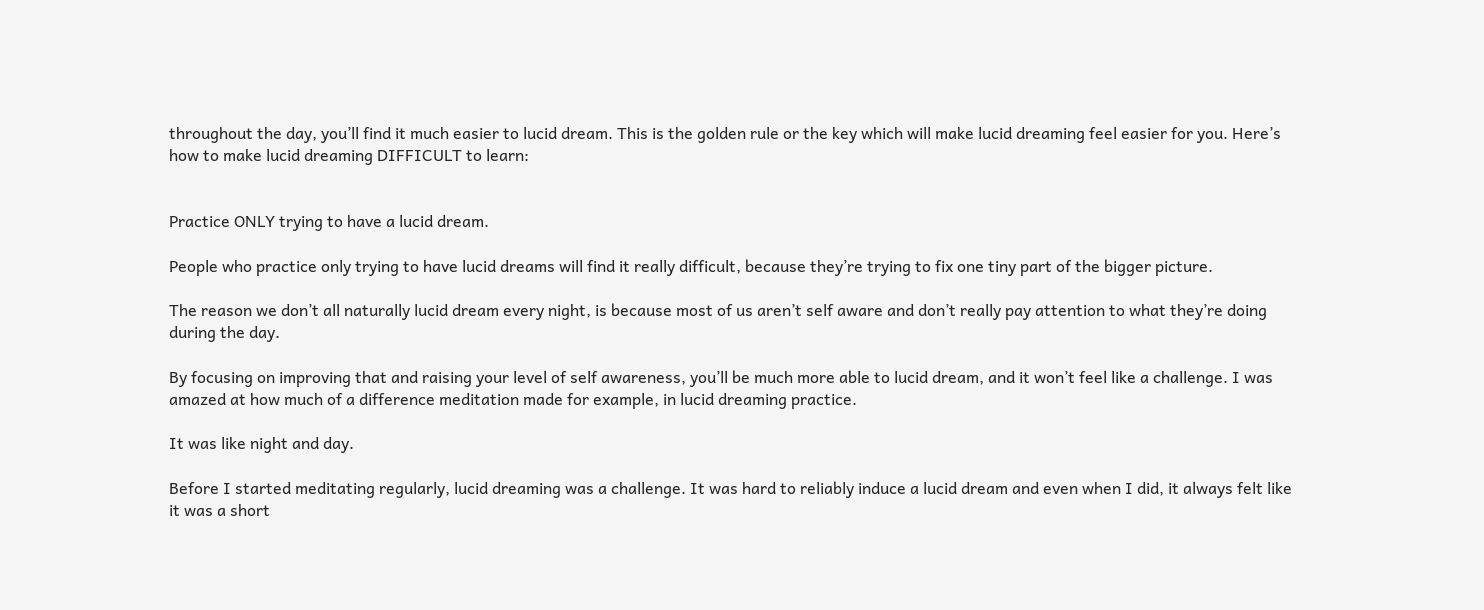throughout the day, you’ll find it much easier to lucid dream. This is the golden rule or the key which will make lucid dreaming feel easier for you. Here’s how to make lucid dreaming DIFFICULT to learn:


Practice ONLY trying to have a lucid dream.

People who practice only trying to have lucid dreams will find it really difficult, because they’re trying to fix one tiny part of the bigger picture.

The reason we don’t all naturally lucid dream every night, is because most of us aren’t self aware and don’t really pay attention to what they’re doing during the day.

By focusing on improving that and raising your level of self awareness, you’ll be much more able to lucid dream, and it won’t feel like a challenge. I was amazed at how much of a difference meditation made for example, in lucid dreaming practice.

It was like night and day.

Before I started meditating regularly, lucid dreaming was a challenge. It was hard to reliably induce a lucid dream and even when I did, it always felt like it was a short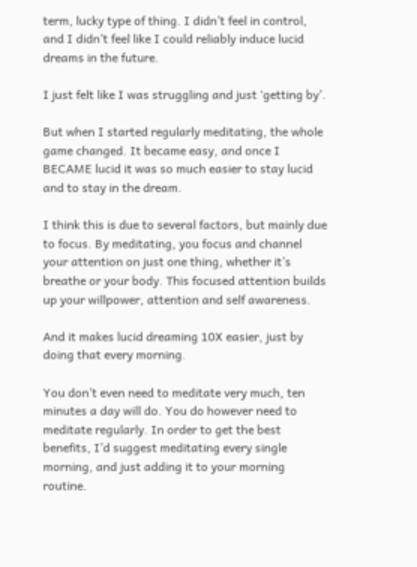term, lucky type of thing. I didn’t feel in control, and I didn’t feel like I could reliably induce lucid dreams in the future.

I just felt like I was struggling and just ‘getting by’.

But when I started regularly meditating, the whole game changed. It became easy, and once I BECAME lucid it was so much easier to stay lucid and to stay in the dream.

I think this is due to several factors, but mainly due to focus. By meditating, you focus and channel your attention on just one thing, whether it’s breathe or your body. This focused attention builds up your willpower, attention and self awareness.

And it makes lucid dreaming 10X easier, just by doing that every morning.

You don’t even need to meditate very much, ten minutes a day will do. You do however need to meditate regularly. In order to get the best benefits, I’d suggest meditating every single morning, and just adding it to your morning routine.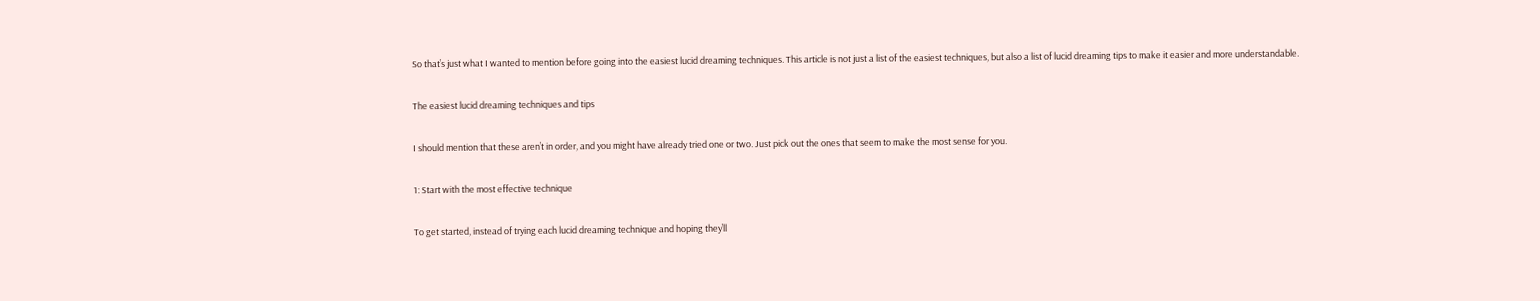So that’s just what I wanted to mention before going into the easiest lucid dreaming techniques. This article is not just a list of the easiest techniques, but also a list of lucid dreaming tips to make it easier and more understandable.

The easiest lucid dreaming techniques and tips

I should mention that these aren’t in order, and you might have already tried one or two. Just pick out the ones that seem to make the most sense for you.

1: Start with the most effective technique

To get started, instead of trying each lucid dreaming technique and hoping they’ll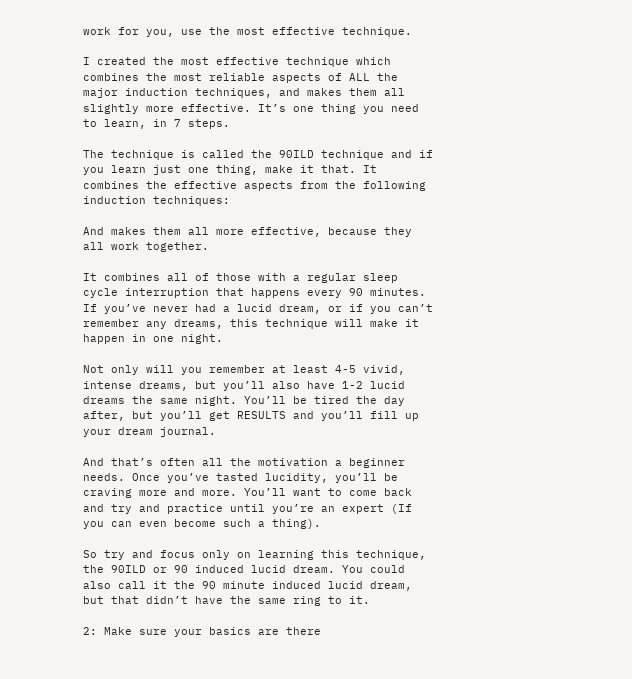work for you, use the most effective technique.

I created the most effective technique which combines the most reliable aspects of ALL the major induction techniques, and makes them all slightly more effective. It’s one thing you need to learn, in 7 steps.

The technique is called the 90ILD technique and if you learn just one thing, make it that. It combines the effective aspects from the following induction techniques:

And makes them all more effective, because they all work together.

It combines all of those with a regular sleep cycle interruption that happens every 90 minutes. If you’ve never had a lucid dream, or if you can’t remember any dreams, this technique will make it happen in one night.

Not only will you remember at least 4-5 vivid, intense dreams, but you’ll also have 1-2 lucid dreams the same night. You’ll be tired the day after, but you’ll get RESULTS and you’ll fill up your dream journal.

And that’s often all the motivation a beginner needs. Once you’ve tasted lucidity, you’ll be craving more and more. You’ll want to come back and try and practice until you’re an expert (If you can even become such a thing).

So try and focus only on learning this technique, the 90ILD or 90 induced lucid dream. You could also call it the 90 minute induced lucid dream, but that didn’t have the same ring to it.

2: Make sure your basics are there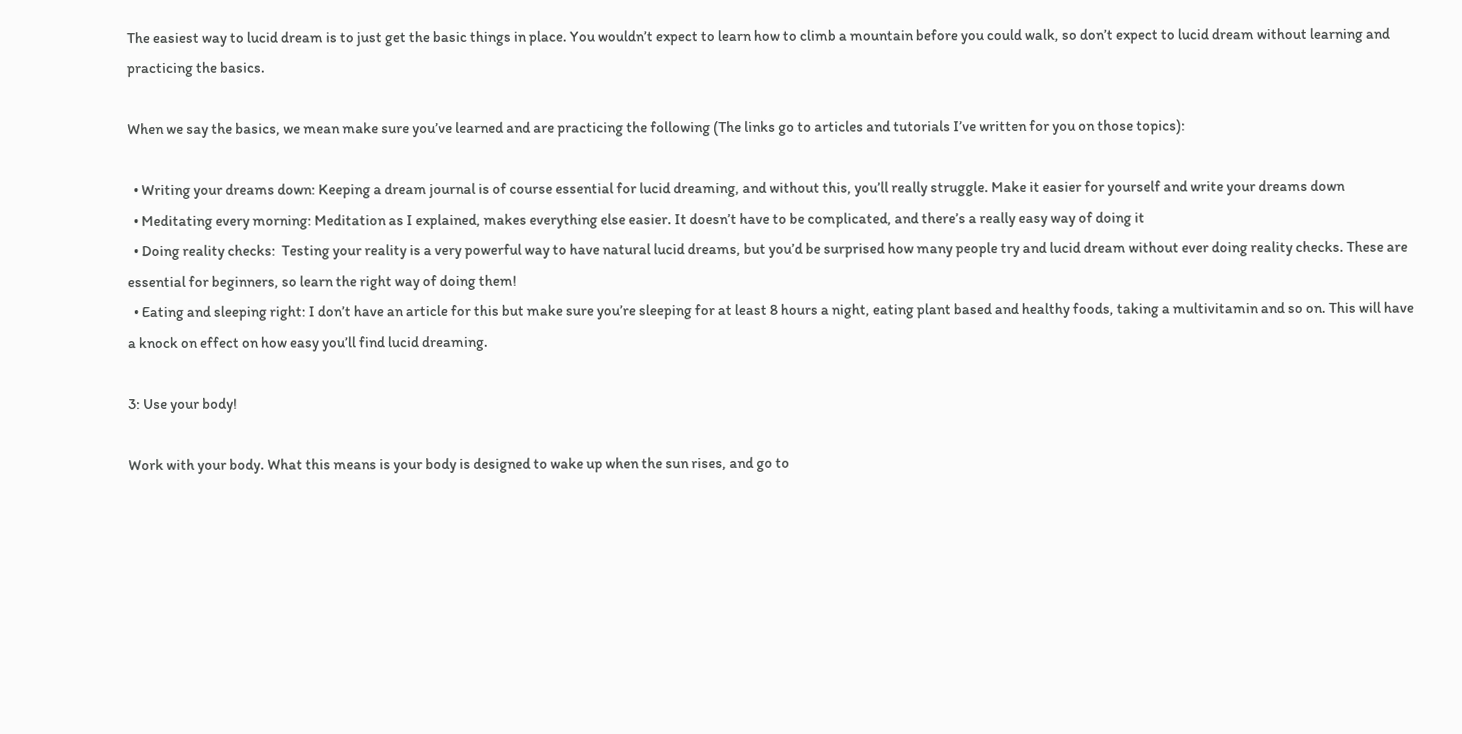The easiest way to lucid dream is to just get the basic things in place. You wouldn’t expect to learn how to climb a mountain before you could walk, so don’t expect to lucid dream without learning and practicing the basics.

When we say the basics, we mean make sure you’ve learned and are practicing the following (The links go to articles and tutorials I’ve written for you on those topics):

  • Writing your dreams down: Keeping a dream journal is of course essential for lucid dreaming, and without this, you’ll really struggle. Make it easier for yourself and write your dreams down
  • Meditating every morning: Meditation as I explained, makes everything else easier. It doesn’t have to be complicated, and there’s a really easy way of doing it
  • Doing reality checks:  Testing your reality is a very powerful way to have natural lucid dreams, but you’d be surprised how many people try and lucid dream without ever doing reality checks. These are essential for beginners, so learn the right way of doing them!
  • Eating and sleeping right: I don’t have an article for this but make sure you’re sleeping for at least 8 hours a night, eating plant based and healthy foods, taking a multivitamin and so on. This will have a knock on effect on how easy you’ll find lucid dreaming.

3: Use your body!

Work with your body. What this means is your body is designed to wake up when the sun rises, and go to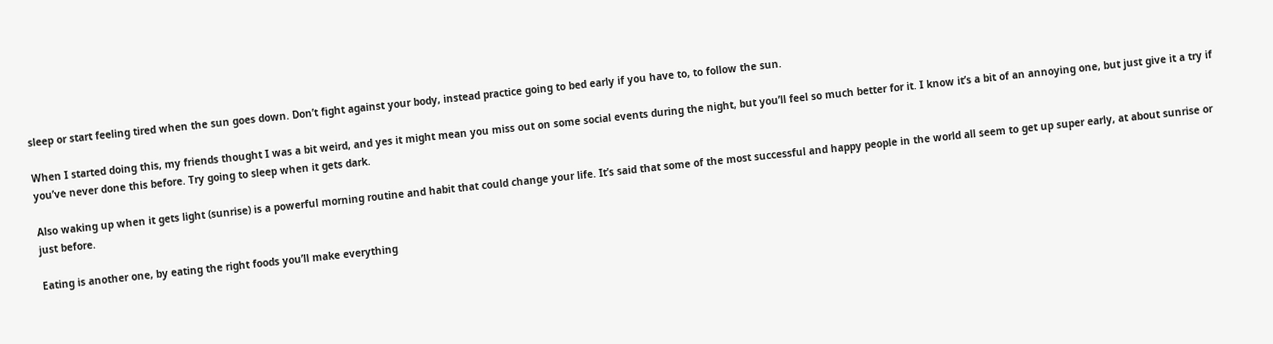sleep or start feeling tired when the sun goes down. Don’t fight against your body, instead practice going to bed early if you have to, to follow the sun.

When I started doing this, my friends thought I was a bit weird, and yes it might mean you miss out on some social events during the night, but you’ll feel so much better for it. I know it’s a bit of an annoying one, but just give it a try if you’ve never done this before. Try going to sleep when it gets dark.

Also waking up when it gets light (sunrise) is a powerful morning routine and habit that could change your life. It’s said that some of the most successful and happy people in the world all seem to get up super early, at about sunrise or just before.

Eating is another one, by eating the right foods you’ll make everything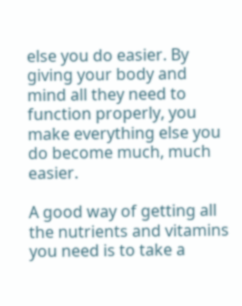else you do easier. By giving your body and mind all they need to function properly, you make everything else you do become much, much easier.

A good way of getting all the nutrients and vitamins you need is to take a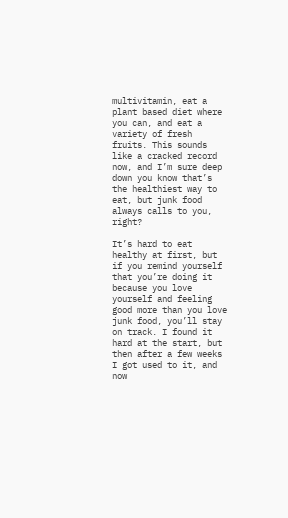multivitamin, eat a plant based diet where you can, and eat a variety of fresh fruits. This sounds like a cracked record now, and I’m sure deep down you know that’s the healthiest way to eat, but junk food always calls to you, right?

It’s hard to eat healthy at first, but if you remind yourself that you’re doing it because you love yourself and feeling good more than you love junk food, you’ll stay on track. I found it hard at the start, but then after a few weeks I got used to it, and now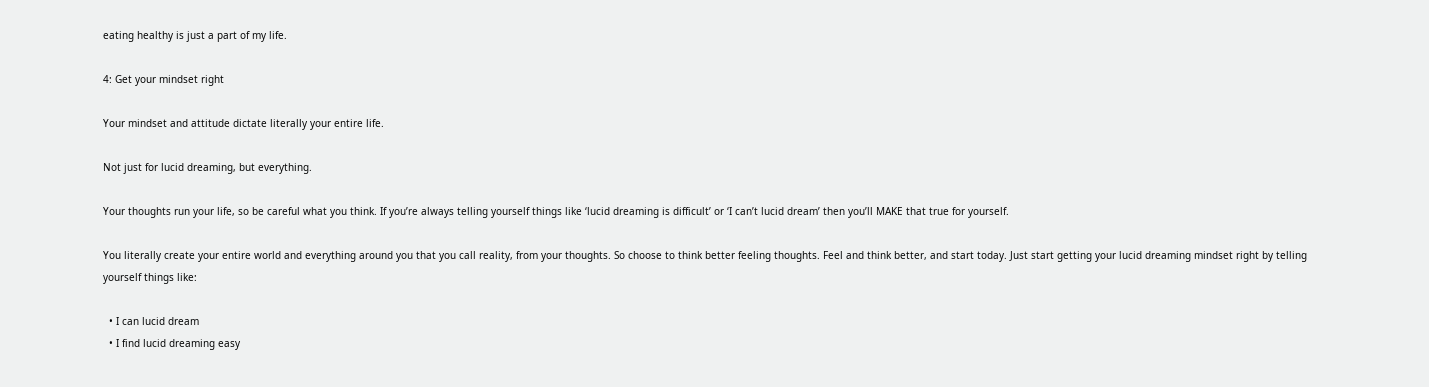eating healthy is just a part of my life.

4: Get your mindset right

Your mindset and attitude dictate literally your entire life.

Not just for lucid dreaming, but everything.

Your thoughts run your life, so be careful what you think. If you’re always telling yourself things like ‘lucid dreaming is difficult’ or ‘I can’t lucid dream’ then you’ll MAKE that true for yourself.

You literally create your entire world and everything around you that you call reality, from your thoughts. So choose to think better feeling thoughts. Feel and think better, and start today. Just start getting your lucid dreaming mindset right by telling yourself things like:

  • I can lucid dream
  • I find lucid dreaming easy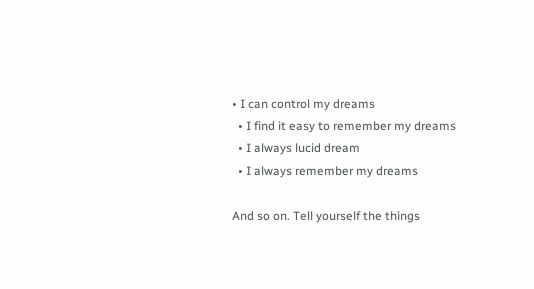• I can control my dreams
  • I find it easy to remember my dreams
  • I always lucid dream
  • I always remember my dreams

And so on. Tell yourself the things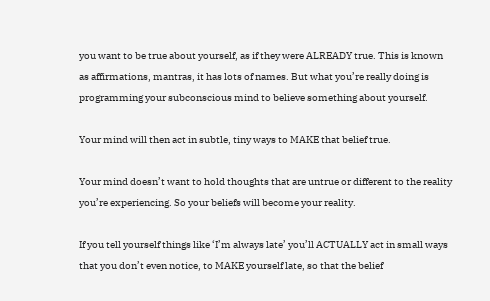you want to be true about yourself, as if they were ALREADY true. This is known as affirmations, mantras, it has lots of names. But what you’re really doing is programming your subconscious mind to believe something about yourself.

Your mind will then act in subtle, tiny ways to MAKE that belief true.

Your mind doesn’t want to hold thoughts that are untrue or different to the reality you’re experiencing. So your beliefs will become your reality.

If you tell yourself things like ‘I’m always late’ you’ll ACTUALLY act in small ways that you don’t even notice, to MAKE yourself late, so that the belief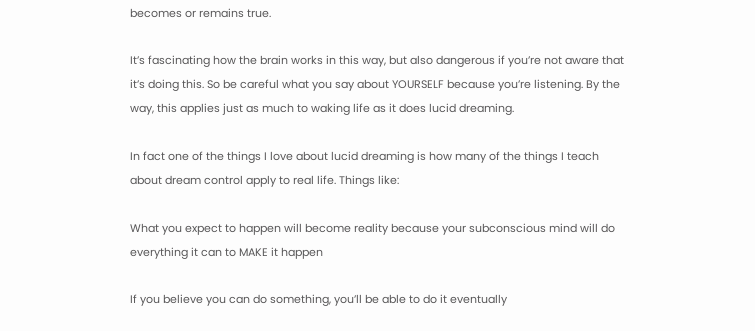becomes or remains true.

It’s fascinating how the brain works in this way, but also dangerous if you’re not aware that it’s doing this. So be careful what you say about YOURSELF because you’re listening. By the way, this applies just as much to waking life as it does lucid dreaming.

In fact one of the things I love about lucid dreaming is how many of the things I teach about dream control apply to real life. Things like:

What you expect to happen will become reality because your subconscious mind will do everything it can to MAKE it happen

If you believe you can do something, you’ll be able to do it eventually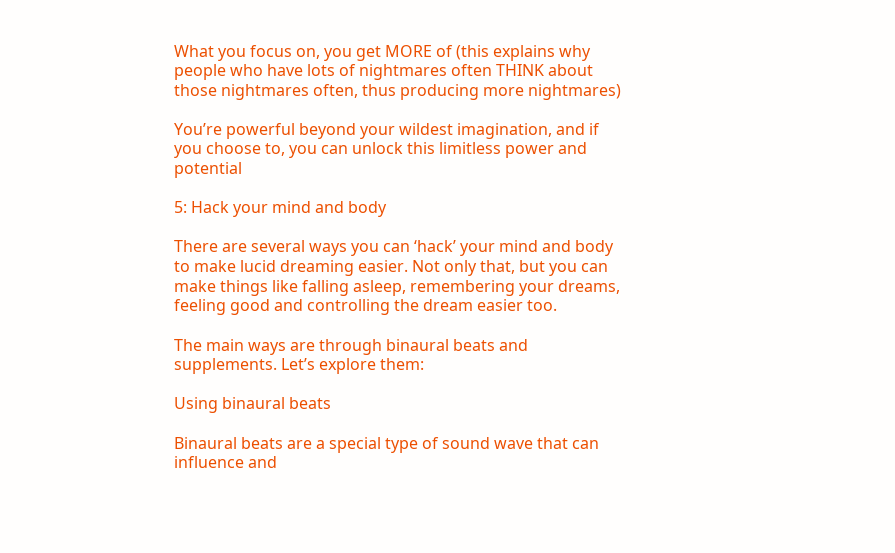What you focus on, you get MORE of (this explains why people who have lots of nightmares often THINK about those nightmares often, thus producing more nightmares)

You’re powerful beyond your wildest imagination, and if you choose to, you can unlock this limitless power and potential

5: Hack your mind and body

There are several ways you can ‘hack’ your mind and body to make lucid dreaming easier. Not only that, but you can make things like falling asleep, remembering your dreams, feeling good and controlling the dream easier too.

The main ways are through binaural beats and supplements. Let’s explore them:

Using binaural beats

Binaural beats are a special type of sound wave that can influence and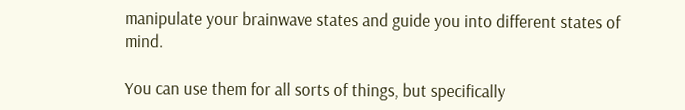manipulate your brainwave states and guide you into different states of mind.

You can use them for all sorts of things, but specifically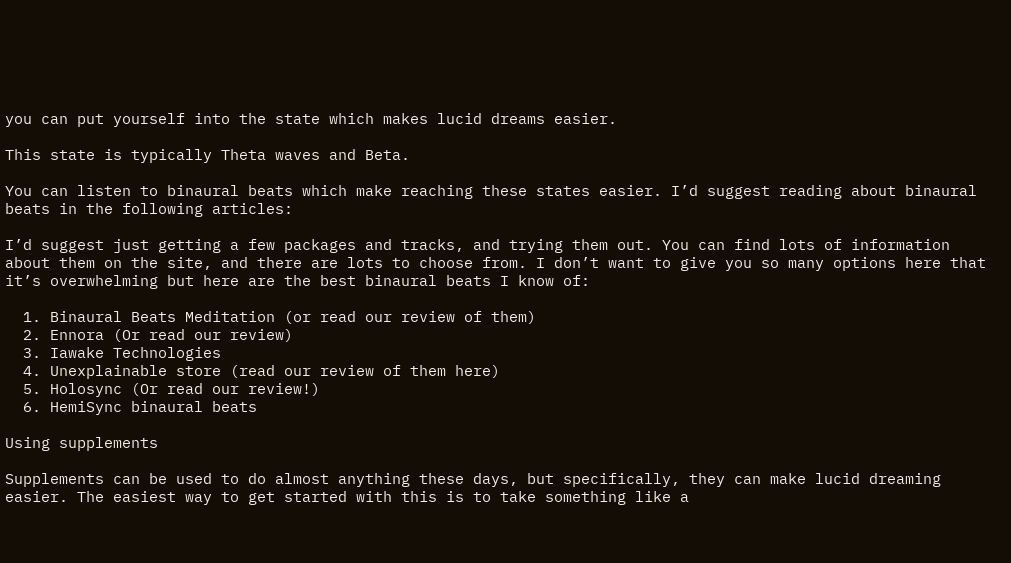you can put yourself into the state which makes lucid dreams easier.

This state is typically Theta waves and Beta.

You can listen to binaural beats which make reaching these states easier. I’d suggest reading about binaural beats in the following articles:

I’d suggest just getting a few packages and tracks, and trying them out. You can find lots of information about them on the site, and there are lots to choose from. I don’t want to give you so many options here that it’s overwhelming but here are the best binaural beats I know of:

  1. Binaural Beats Meditation (or read our review of them)
  2. Ennora (Or read our review)
  3. Iawake Technologies
  4. Unexplainable store (read our review of them here)
  5. Holosync (Or read our review!)
  6. HemiSync binaural beats

Using supplements

Supplements can be used to do almost anything these days, but specifically, they can make lucid dreaming easier. The easiest way to get started with this is to take something like a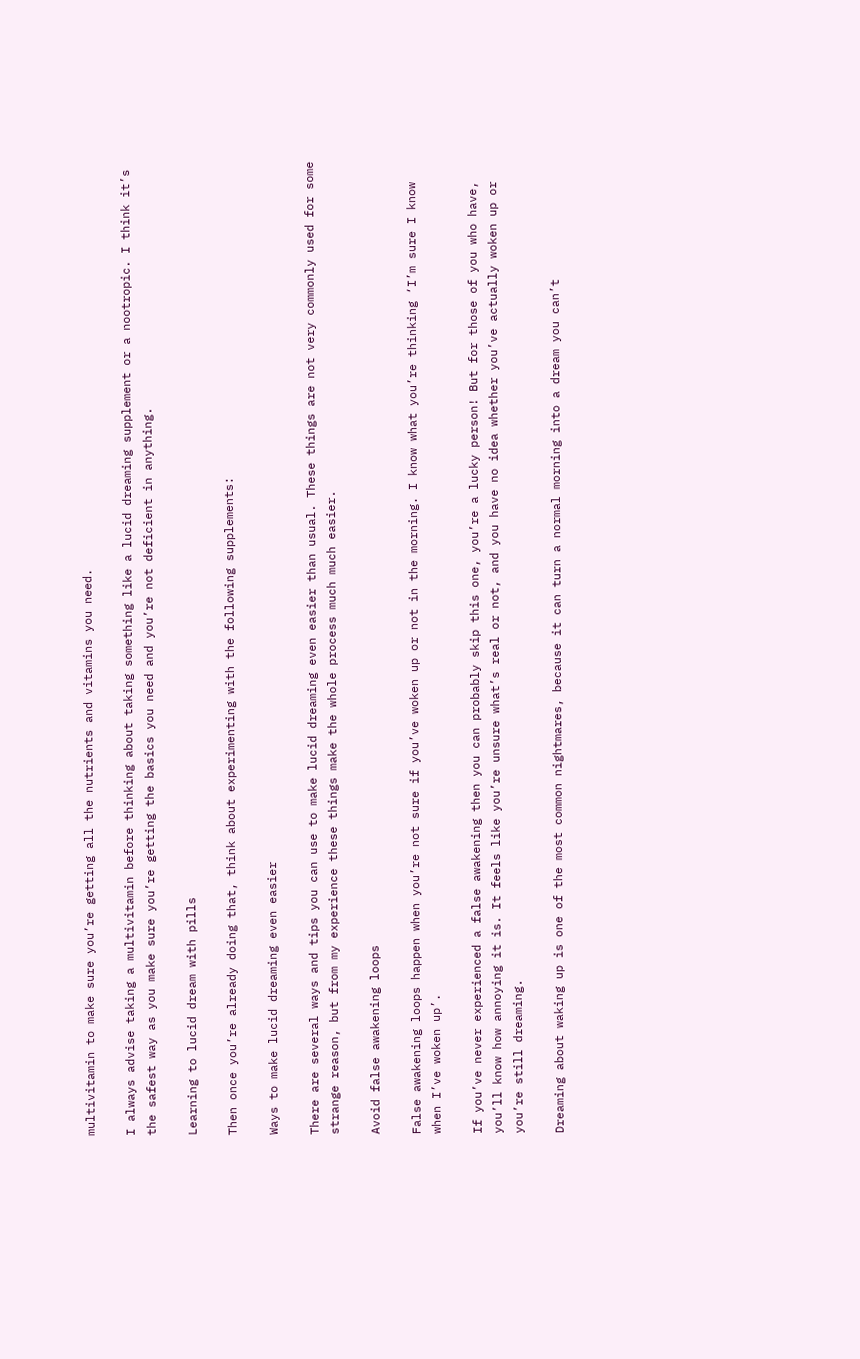multivitamin to make sure you’re getting all the nutrients and vitamins you need.

I always advise taking a multivitamin before thinking about taking something like a lucid dreaming supplement or a nootropic. I think it’s the safest way as you make sure you’re getting the basics you need and you’re not deficient in anything.

Learning to lucid dream with pills

Then once you’re already doing that, think about experimenting with the following supplements:

Ways to make lucid dreaming even easier

There are several ways and tips you can use to make lucid dreaming even easier than usual. These things are not very commonly used for some strange reason, but from my experience these things make the whole process much much easier.

Avoid false awakening loops

False awakening loops happen when you’re not sure if you’ve woken up or not in the morning. I know what you’re thinking ‘I’m sure I know when I’ve woken up’.

If you’ve never experienced a false awakening then you can probably skip this one, you’re a lucky person! But for those of you who have, you’ll know how annoying it is. It feels like you’re unsure what’s real or not, and you have no idea whether you’ve actually woken up or you’re still dreaming.

Dreaming about waking up is one of the most common nightmares, because it can turn a normal morning into a dream you can’t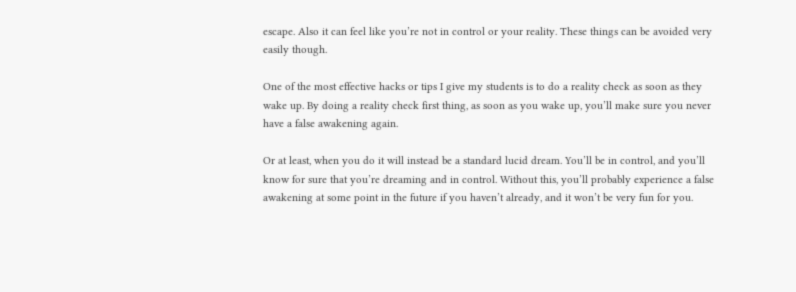escape. Also it can feel like you’re not in control or your reality. These things can be avoided very easily though.

One of the most effective hacks or tips I give my students is to do a reality check as soon as they wake up. By doing a reality check first thing, as soon as you wake up, you’ll make sure you never have a false awakening again.

Or at least, when you do it will instead be a standard lucid dream. You’ll be in control, and you’ll know for sure that you’re dreaming and in control. Without this, you’ll probably experience a false awakening at some point in the future if you haven’t already, and it won’t be very fun for you.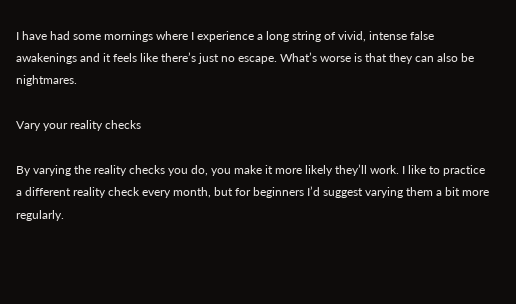I have had some mornings where I experience a long string of vivid, intense false awakenings and it feels like there’s just no escape. What’s worse is that they can also be nightmares.

Vary your reality checks

By varying the reality checks you do, you make it more likely they’ll work. I like to practice a different reality check every month, but for beginners I’d suggest varying them a bit more regularly.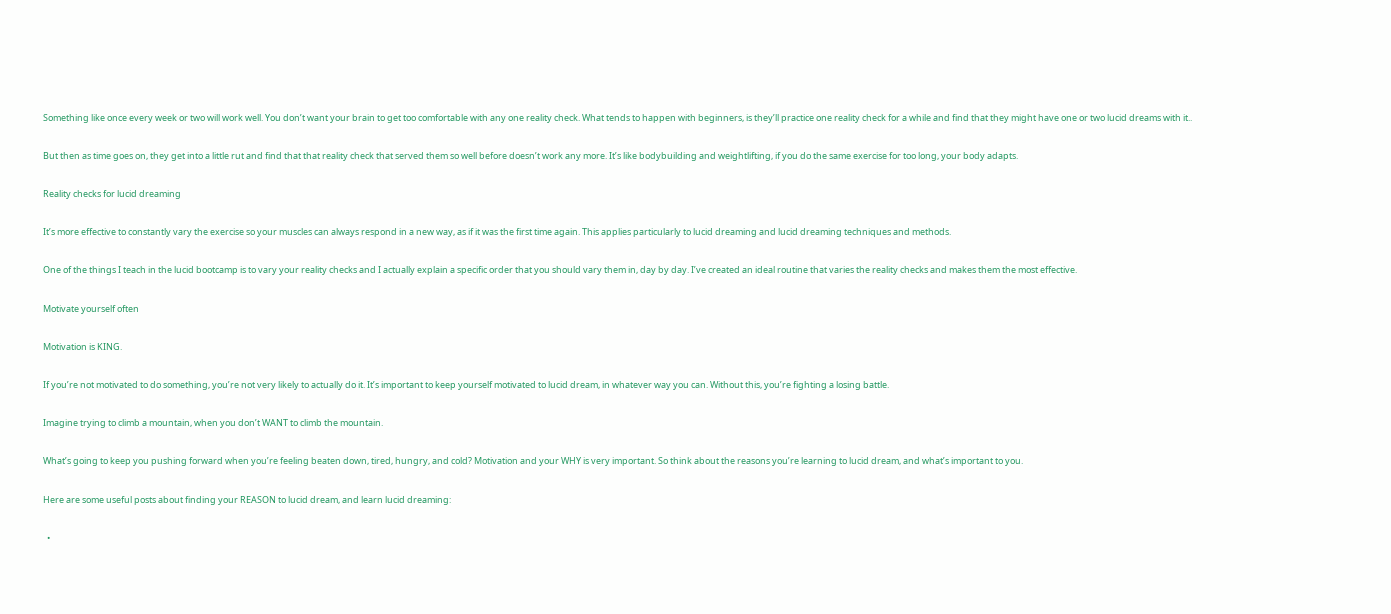Something like once every week or two will work well. You don’t want your brain to get too comfortable with any one reality check. What tends to happen with beginners, is they’ll practice one reality check for a while and find that they might have one or two lucid dreams with it..

But then as time goes on, they get into a little rut and find that that reality check that served them so well before doesn’t work any more. It’s like bodybuilding and weightlifting, if you do the same exercise for too long, your body adapts.

Reality checks for lucid dreaming

It’s more effective to constantly vary the exercise so your muscles can always respond in a new way, as if it was the first time again. This applies particularly to lucid dreaming and lucid dreaming techniques and methods.

One of the things I teach in the lucid bootcamp is to vary your reality checks and I actually explain a specific order that you should vary them in, day by day. I’ve created an ideal routine that varies the reality checks and makes them the most effective.

Motivate yourself often

Motivation is KING.

If you’re not motivated to do something, you’re not very likely to actually do it. It’s important to keep yourself motivated to lucid dream, in whatever way you can. Without this, you’re fighting a losing battle.

Imagine trying to climb a mountain, when you don’t WANT to climb the mountain.

What’s going to keep you pushing forward when you’re feeling beaten down, tired, hungry, and cold? Motivation and your WHY is very important. So think about the reasons you’re learning to lucid dream, and what’s important to you.

Here are some useful posts about finding your REASON to lucid dream, and learn lucid dreaming:

  •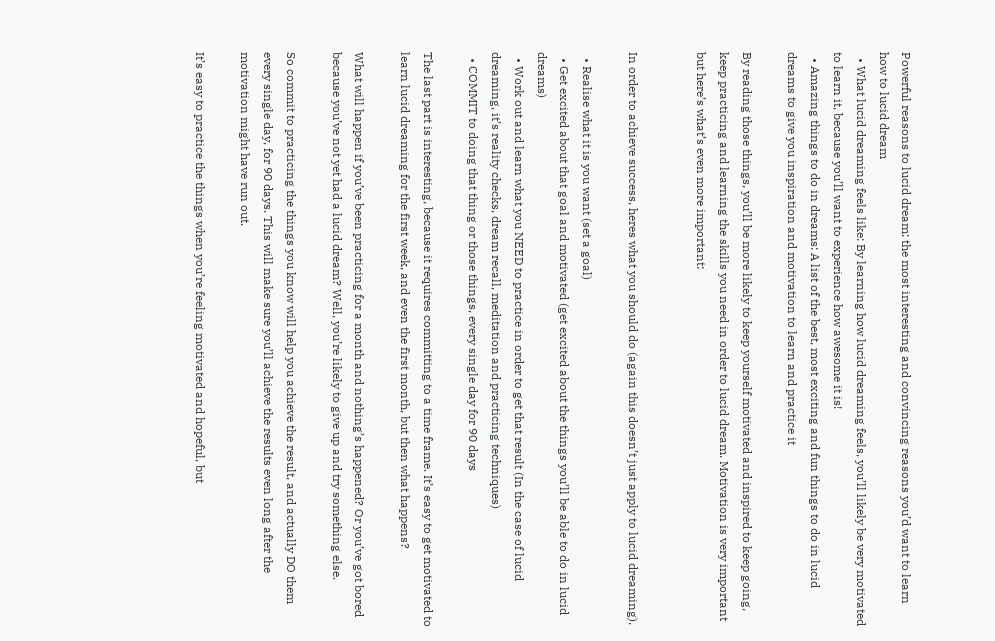Powerful reasons to lucid dream: the most interesting and convincing reasons you’d want to learn how to lucid dream
  • What lucid dreaming feels like: By learning how lucid dreaming feels, you’ll likely be very motivated to learn it, because you’ll want to experience how awesome it is!
  • Amazing things to do in dreams: A list of the best, most exciting and fun things to do in lucid dreams to give you inspiration and motivation to learn and practice it

By reading those things, you’ll be more likely to keep yourself motivated and inspired to keep going, keep practicing and learning the skills you need in order to lucid dream. Motivation is very important but here’s what’s even more important:


In order to achieve success, heres what you should do (again this doesn’t just apply to lucid dreaming).

  • Realise what it is you want (set a goal)
  • Get excited about that goal and motivated (get excited about the things you’ll be able to do in lucid dreams)
  • Work out and learn what you NEED to practice in order to get that result (In the case of lucid dreaming, it’s reality checks, dream recall, meditation and practicing techniques)
  • COMMIT to doing that thing or those things, every single day for 90 days

The last part is interesting, because it requires committing to a time frame. It’s easy to get motivated to learn lucid dreaming for the first week, and even the first month, but then what happens?

What will happen if you’ve been practicing for a month and nothing’s happened? Or you’ve got bored because you’ve not yet had a lucid dream? Well, you’re likely to give up and try something else.

So commit to practicing the things you know will help you achieve the result, and actually DO them every single day, for 90 days. This will make sure you’ll achieve the results even long after the motivation might have run out.

It’s easy to practice the things when you’re feeling motivated and hopeful, but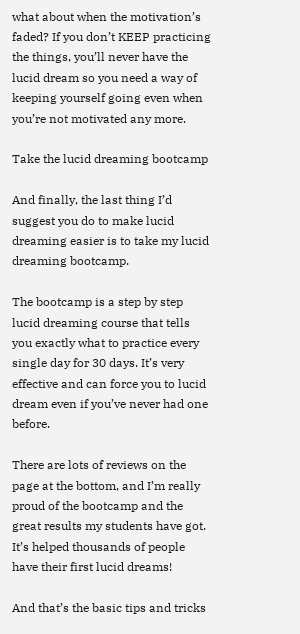what about when the motivation’s faded? If you don’t KEEP practicing the things, you’ll never have the lucid dream so you need a way of keeping yourself going even when you’re not motivated any more.

Take the lucid dreaming bootcamp

And finally, the last thing I’d suggest you do to make lucid dreaming easier is to take my lucid dreaming bootcamp.

The bootcamp is a step by step lucid dreaming course that tells you exactly what to practice every single day for 30 days. It’s very effective and can force you to lucid dream even if you’ve never had one before.

There are lots of reviews on the page at the bottom, and I’m really proud of the bootcamp and the great results my students have got. It’s helped thousands of people have their first lucid dreams!

And that’s the basic tips and tricks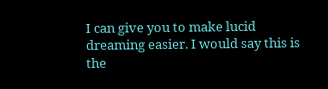I can give you to make lucid dreaming easier. I would say this is the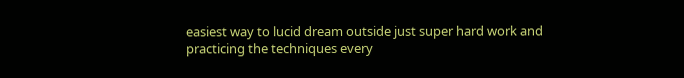easiest way to lucid dream outside just super hard work and practicing the techniques every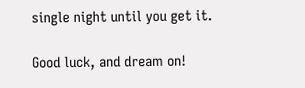single night until you get it.

Good luck, and dream on!